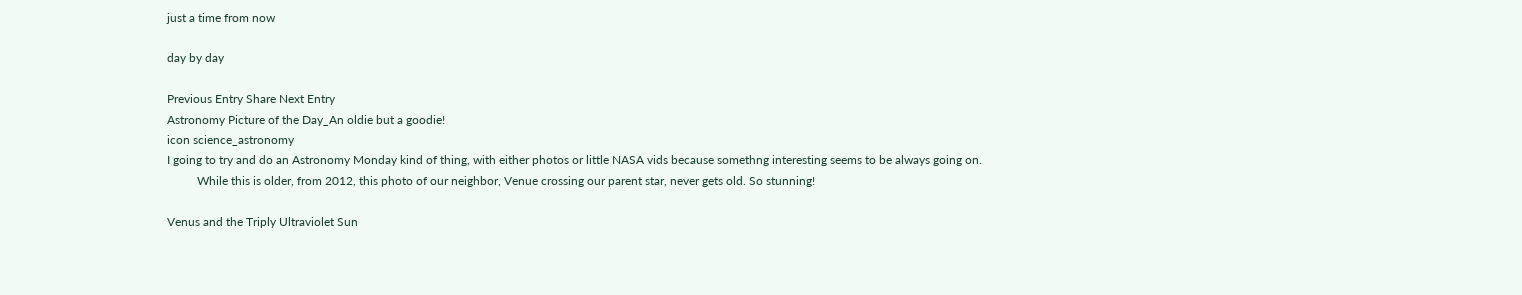just a time from now

day by day

Previous Entry Share Next Entry
Astronomy Picture of the Day_An oldie but a goodie!
icon science_astronomy
I going to try and do an Astronomy Monday kind of thing, with either photos or little NASA vids because somethng interesting seems to be always going on.
          While this is older, from 2012, this photo of our neighbor, Venue crossing our parent star, never gets old. So stunning!

Venus and the Triply Ultraviolet Sun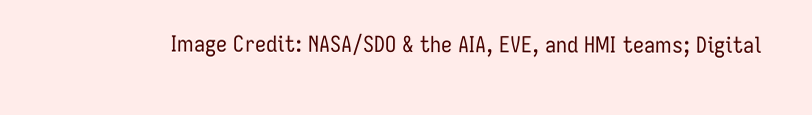Image Credit: NASA/SDO & the AIA, EVE, and HMI teams; Digital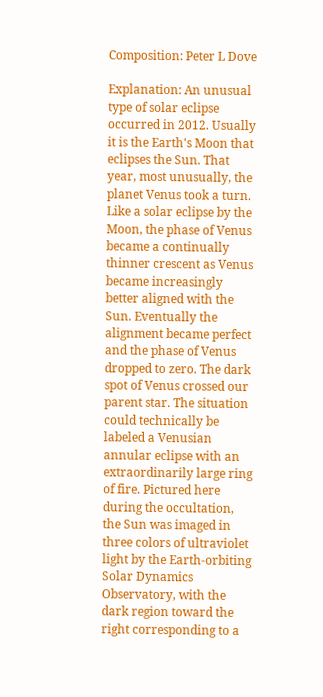Composition: Peter L Dove

Explanation: An unusual type of solar eclipse occurred in 2012. Usually it is the Earth's Moon that eclipses the Sun. That year, most unusually, the planet Venus took a turn. Like a solar eclipse by the Moon, the phase of Venus became a continually thinner crescent as Venus became increasingly better aligned with the Sun. Eventually the alignment became perfect and the phase of Venus dropped to zero. The dark spot of Venus crossed our parent star. The situation could technically be labeled a Venusian annular eclipse with an extraordinarily large ring of fire. Pictured here during the occultation, the Sun was imaged in three colors of ultraviolet light by the Earth-orbiting Solar Dynamics Observatory, with the dark region toward the right corresponding to a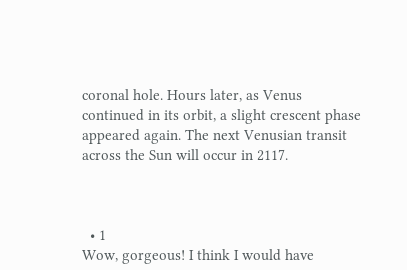coronal hole. Hours later, as Venus continued in its orbit, a slight crescent phase appeared again. The next Venusian transit across the Sun will occur in 2117.



  • 1
Wow, gorgeous! I think I would have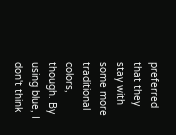preferred that they stay with some more traditional colors, though. By using blue, I don't think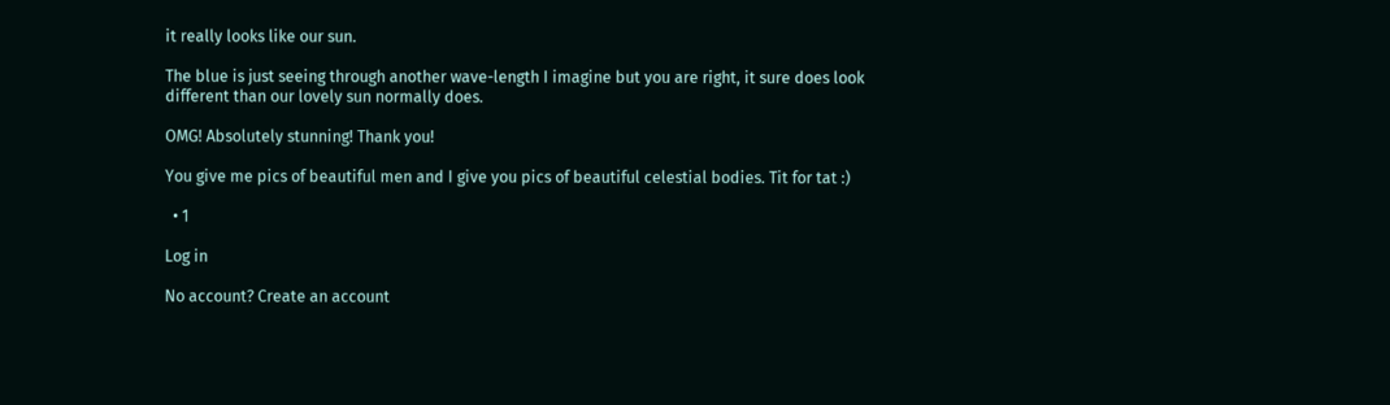it really looks like our sun.

The blue is just seeing through another wave-length I imagine but you are right, it sure does look different than our lovely sun normally does.

OMG! Absolutely stunning! Thank you!

You give me pics of beautiful men and I give you pics of beautiful celestial bodies. Tit for tat :)

  • 1

Log in

No account? Create an account